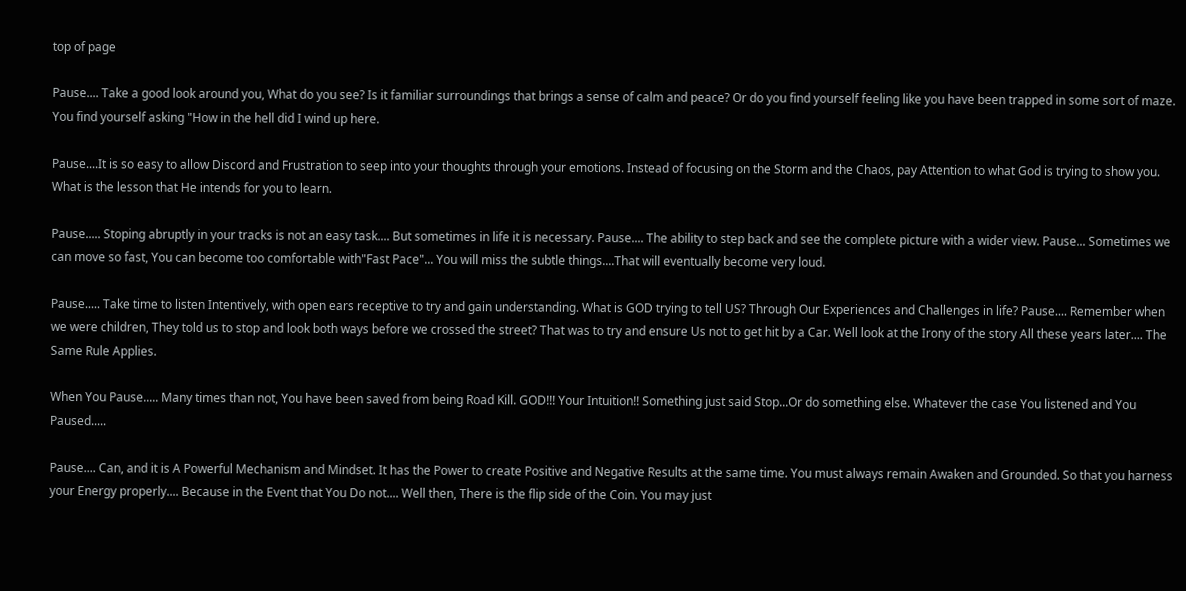top of page

Pause.... Take a good look around you, What do you see? Is it familiar surroundings that brings a sense of calm and peace? Or do you find yourself feeling like you have been trapped in some sort of maze. You find yourself asking "How in the hell did I wind up here.

Pause....It is so easy to allow Discord and Frustration to seep into your thoughts through your emotions. Instead of focusing on the Storm and the Chaos, pay Attention to what God is trying to show you. What is the lesson that He intends for you to learn.

Pause..... Stoping abruptly in your tracks is not an easy task.... But sometimes in life it is necessary. Pause.... The ability to step back and see the complete picture with a wider view. Pause... Sometimes we can move so fast, You can become too comfortable with"Fast Pace"... You will miss the subtle things....That will eventually become very loud.

Pause..... Take time to listen Intentively, with open ears receptive to try and gain understanding. What is GOD trying to tell US? Through Our Experiences and Challenges in life? Pause.... Remember when we were children, They told us to stop and look both ways before we crossed the street? That was to try and ensure Us not to get hit by a Car. Well look at the Irony of the story All these years later.... The Same Rule Applies.

When You Pause..... Many times than not, You have been saved from being Road Kill. GOD!!! Your Intuition!! Something just said Stop...Or do something else. Whatever the case You listened and You Paused.....

Pause.... Can, and it is A Powerful Mechanism and Mindset. It has the Power to create Positive and Negative Results at the same time. You must always remain Awaken and Grounded. So that you harness your Energy properly.... Because in the Event that You Do not.... Well then, There is the flip side of the Coin. You may just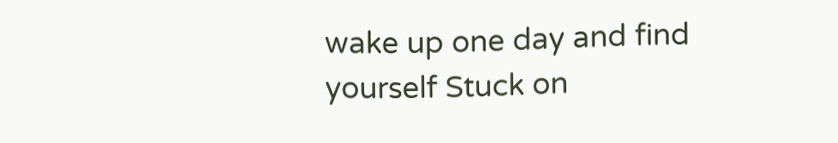wake up one day and find yourself Stuck on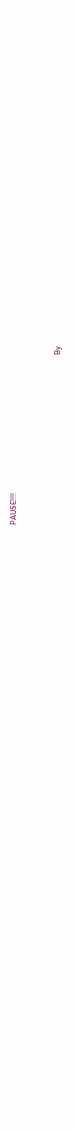PAUSE!!!!


                                                                                     By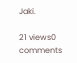Jaki.

21 views0 comments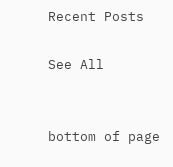Recent Posts

See All


bottom of page